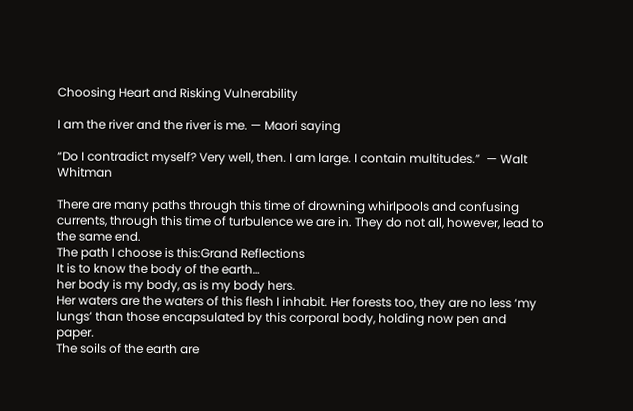Choosing Heart and Risking Vulnerability

I am the river and the river is me. — Maori saying

“Do I contradict myself? Very well, then. I am large. I contain multitudes.”  — Walt Whitman

There are many paths through this time of drowning whirlpools and confusing currents, through this time of turbulence we are in. They do not all, however, lead to the same end.
The path I choose is this:Grand Reflections
It is to know the body of the earth…
her body is my body, as is my body hers.
Her waters are the waters of this flesh I inhabit. Her forests too, they are no less ‘my lungs’ than those encapsulated by this corporal body, holding now pen and paper.
The soils of the earth are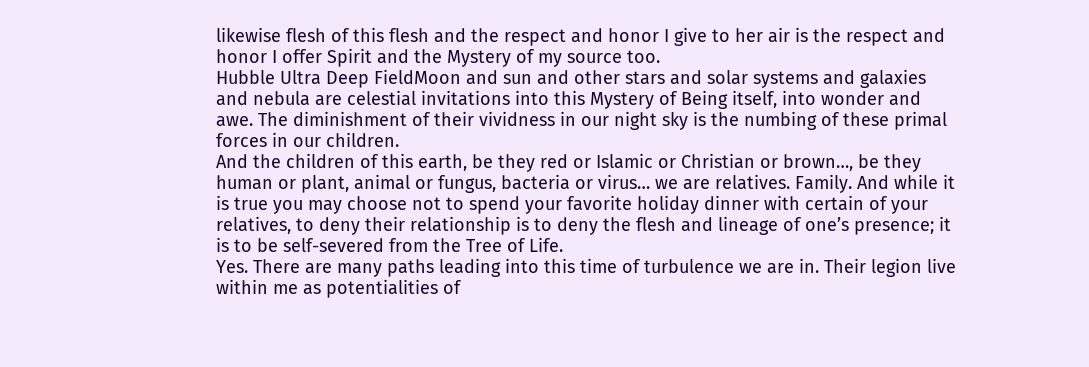likewise flesh of this flesh and the respect and honor I give to her air is the respect and honor I offer Spirit and the Mystery of my source too.
Hubble Ultra Deep FieldMoon and sun and other stars and solar systems and galaxies and nebula are celestial invitations into this Mystery of Being itself, into wonder and awe. The diminishment of their vividness in our night sky is the numbing of these primal forces in our children.
And the children of this earth, be they red or Islamic or Christian or brown…, be they human or plant, animal or fungus, bacteria or virus… we are relatives. Family. And while it is true you may choose not to spend your favorite holiday dinner with certain of your relatives, to deny their relationship is to deny the flesh and lineage of one’s presence; it is to be self-severed from the Tree of Life.
Yes. There are many paths leading into this time of turbulence we are in. Their legion live within me as potentialities of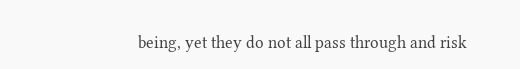being, yet they do not all pass through and risk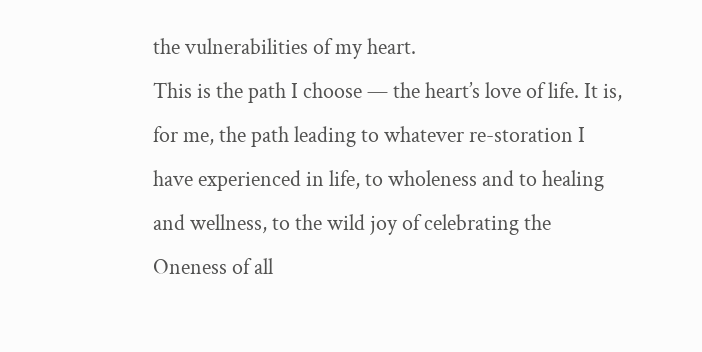the vulnerabilities of my heart.
This is the path I choose — the heart’s love of life. It is, for me, the path leading to whatever re-storation I have experienced in life, to wholeness and to healing and wellness, to the wild joy of celebrating the Oneness of all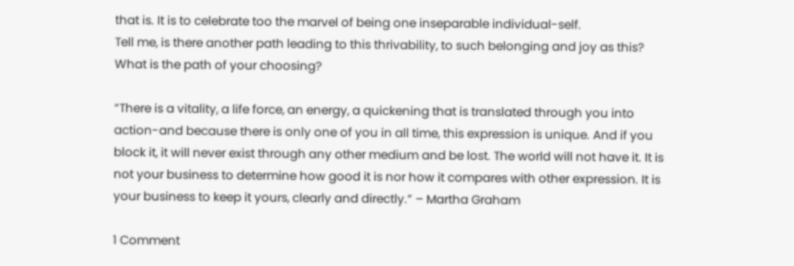that is. It is to celebrate too the marvel of being one inseparable individual-self.
Tell me, is there another path leading to this thrivability, to such belonging and joy as this?
What is the path of your choosing?

“There is a vitality, a life force, an energy, a quickening that is translated through you into action-and because there is only one of you in all time, this expression is unique. And if you block it, it will never exist through any other medium and be lost. The world will not have it. It is not your business to determine how good it is nor how it compares with other expression. It is your business to keep it yours, clearly and directly.” – Martha Graham

1 Comment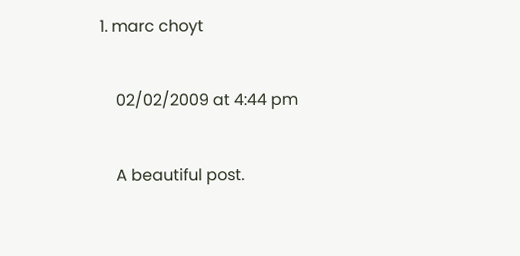1. marc choyt

    02/02/2009 at 4:44 pm

    A beautiful post.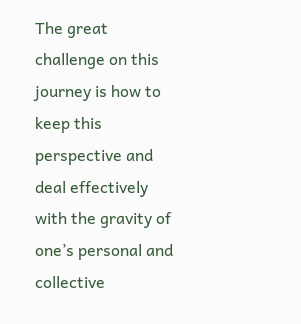The great challenge on this journey is how to keep this perspective and deal effectively with the gravity of one’s personal and collective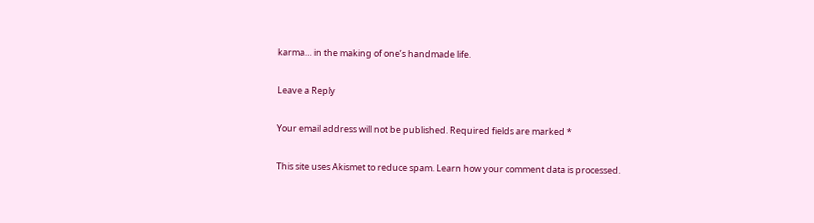karma… in the making of one’s handmade life.

Leave a Reply

Your email address will not be published. Required fields are marked *

This site uses Akismet to reduce spam. Learn how your comment data is processed.